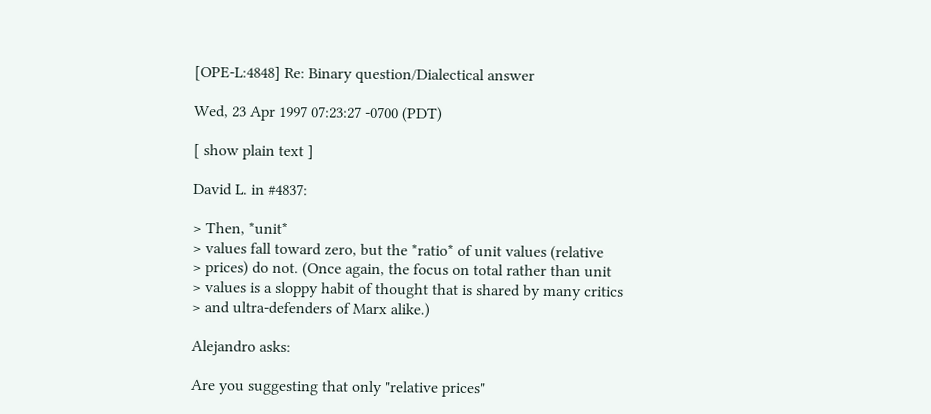[OPE-L:4848] Re: Binary question/Dialectical answer

Wed, 23 Apr 1997 07:23:27 -0700 (PDT)

[ show plain text ]

David L. in #4837:

> Then, *unit*
> values fall toward zero, but the *ratio* of unit values (relative
> prices) do not. (Once again, the focus on total rather than unit
> values is a sloppy habit of thought that is shared by many critics
> and ultra-defenders of Marx alike.)

Alejandro asks:

Are you suggesting that only "relative prices"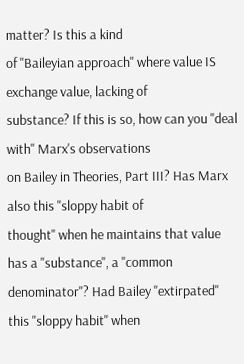matter? Is this a kind
of "Baileyian approach" where value IS exchange value, lacking of
substance? If this is so, how can you "deal with" Marx's observations
on Bailey in Theories, Part III? Has Marx also this "sloppy habit of
thought" when he maintains that value has a "substance", a "common
denominator"? Had Bailey "extirpated" this "sloppy habit" when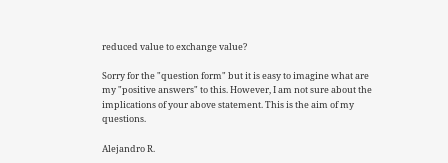reduced value to exchange value?

Sorry for the "question form" but it is easy to imagine what are
my "positive answers" to this. However, I am not sure about the
implications of your above statement. This is the aim of my questions.

Alejandro R.